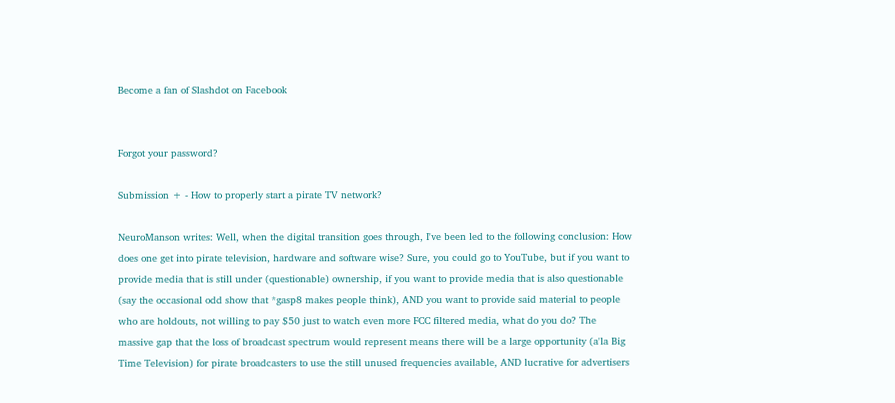Become a fan of Slashdot on Facebook


Forgot your password?

Submission + - How to properly start a pirate TV network?

NeuroManson writes: Well, when the digital transition goes through, I've been led to the following conclusion: How does one get into pirate television, hardware and software wise? Sure, you could go to YouTube, but if you want to provide media that is still under (questionable) ownership, if you want to provide media that is also questionable (say the occasional odd show that *gasp8 makes people think), AND you want to provide said material to people who are holdouts, not willing to pay $50 just to watch even more FCC filtered media, what do you do? The massive gap that the loss of broadcast spectrum would represent means there will be a large opportunity (a'la Big Time Television) for pirate broadcasters to use the still unused frequencies available, AND lucrative for advertisers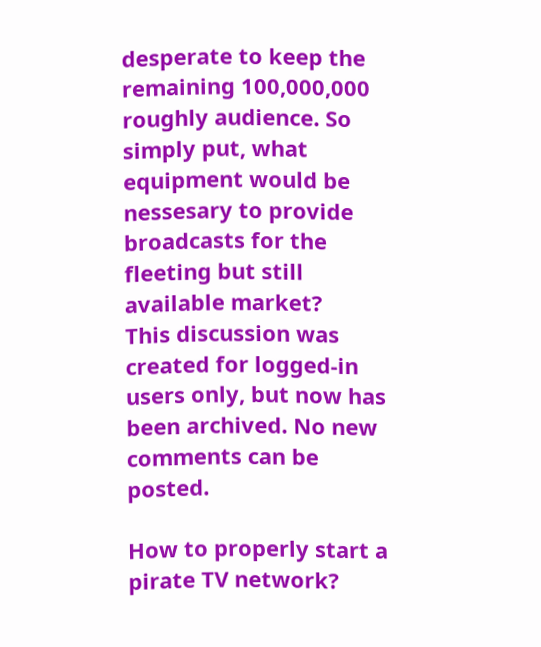desperate to keep the remaining 100,000,000 roughly audience. So simply put, what equipment would be nessesary to provide broadcasts for the fleeting but still available market?
This discussion was created for logged-in users only, but now has been archived. No new comments can be posted.

How to properly start a pirate TV network?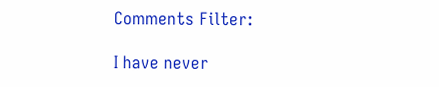Comments Filter:

I have never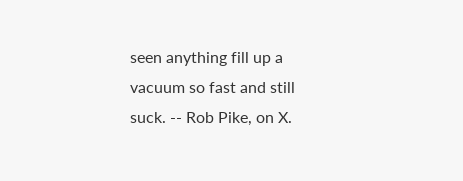seen anything fill up a vacuum so fast and still suck. -- Rob Pike, on X.